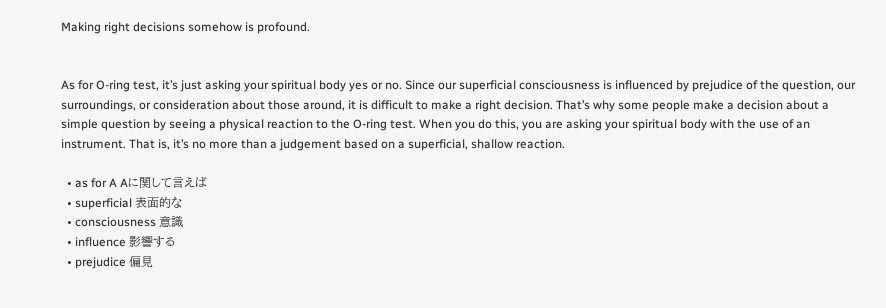Making right decisions somehow is profound.


As for O-ring test, it’s just asking your spiritual body yes or no. Since our superficial consciousness is influenced by prejudice of the question, our surroundings, or consideration about those around, it is difficult to make a right decision. That’s why some people make a decision about a simple question by seeing a physical reaction to the O-ring test. When you do this, you are asking your spiritual body with the use of an instrument. That is, it’s no more than a judgement based on a superficial, shallow reaction.

  • as for A Aに関して言えば
  • superficial 表面的な
  • consciousness 意識
  • influence 影響する
  • prejudice 偏見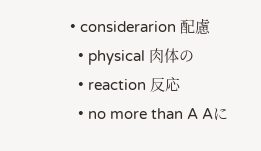• considerarion 配慮
  • physical 肉体の
  • reaction 反応
  • no more than A Aに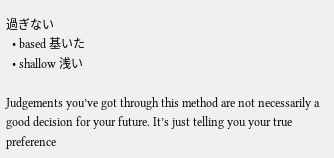過ぎない
  • based 基いた
  • shallow 浅い

Judgements you’ve got through this method are not necessarily a good decision for your future. It’s just telling you your true preference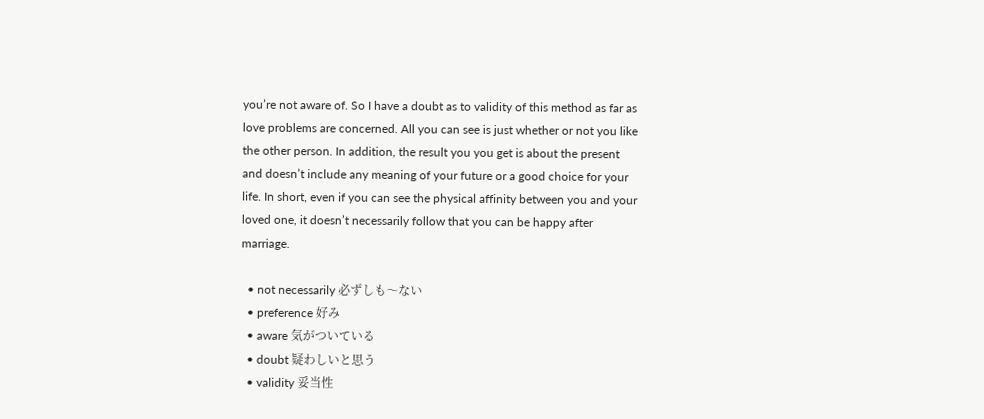you’re not aware of. So I have a doubt as to validity of this method as far as love problems are concerned. All you can see is just whether or not you like the other person. In addition, the result you you get is about the present and doesn’t include any meaning of your future or a good choice for your life. In short, even if you can see the physical affinity between you and your loved one, it doesn’t necessarily follow that you can be happy after marriage.

  • not necessarily 必ずしも〜ない
  • preference 好み
  • aware 気がついている
  • doubt 疑わしいと思う
  • validity 妥当性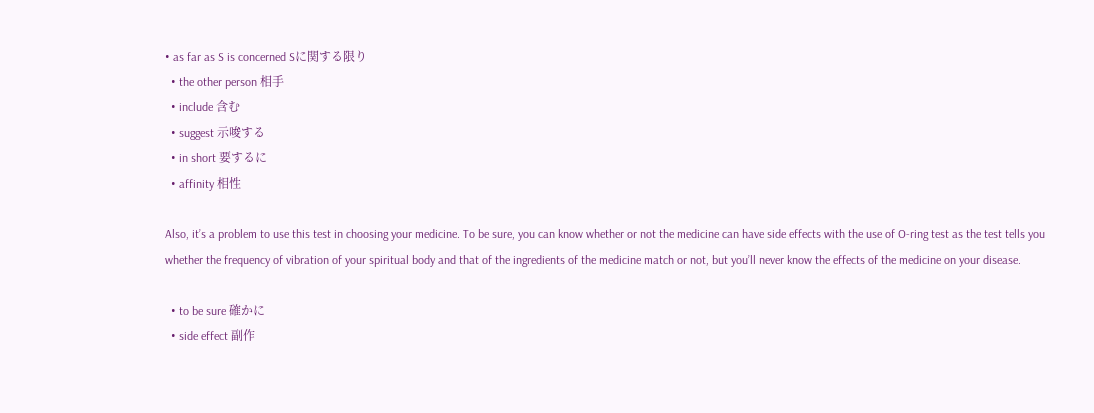• as far as S is concerned Sに関する限り
  • the other person 相手
  • include 含む
  • suggest 示唆する
  • in short 要するに
  • affinity 相性

Also, it’s a problem to use this test in choosing your medicine. To be sure, you can know whether or not the medicine can have side effects with the use of O-ring test as the test tells you whether the frequency of vibration of your spiritual body and that of the ingredients of the medicine match or not, but you’ll never know the effects of the medicine on your disease.

  • to be sure 確かに
  • side effect 副作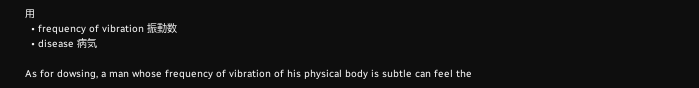用
  • frequency of vibration 振動数
  • disease 病気

As for dowsing, a man whose frequency of vibration of his physical body is subtle can feel the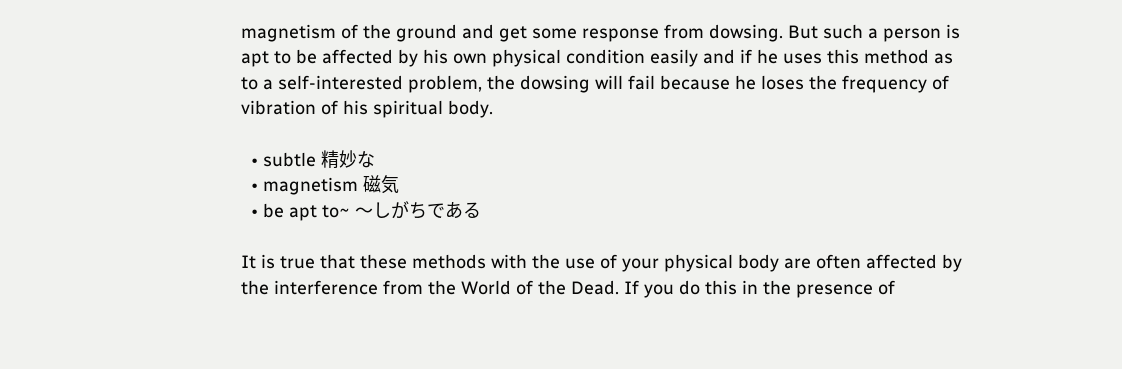magnetism of the ground and get some response from dowsing. But such a person is apt to be affected by his own physical condition easily and if he uses this method as to a self-interested problem, the dowsing will fail because he loses the frequency of vibration of his spiritual body.

  • subtle 精妙な
  • magnetism 磁気
  • be apt to~ 〜しがちである

It is true that these methods with the use of your physical body are often affected by the interference from the World of the Dead. If you do this in the presence of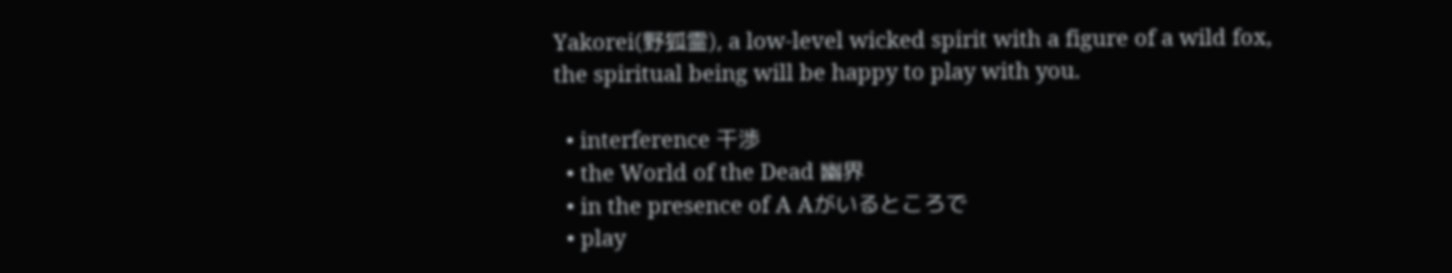Yakorei(野狐霊), a low-level wicked spirit with a figure of a wild fox, the spiritual being will be happy to play with you.

  • interference 干渉
  • the World of the Dead 幽界
  • in the presence of A Aがいるところで
  • play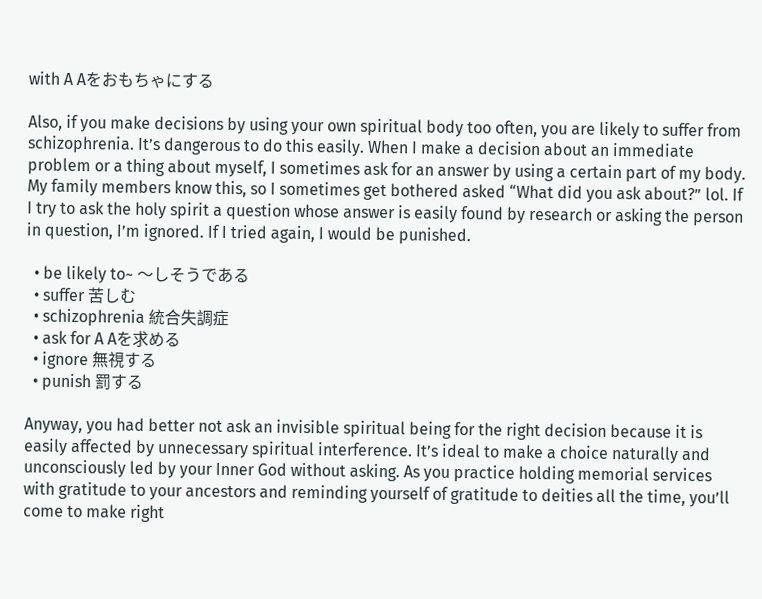with A Aをおもちゃにする

Also, if you make decisions by using your own spiritual body too often, you are likely to suffer from schizophrenia. It’s dangerous to do this easily. When I make a decision about an immediate problem or a thing about myself, I sometimes ask for an answer by using a certain part of my body. My family members know this, so I sometimes get bothered asked “What did you ask about?” lol. If I try to ask the holy spirit a question whose answer is easily found by research or asking the person in question, I’m ignored. If I tried again, I would be punished.

  • be likely to~ 〜しそうである
  • suffer 苦しむ
  • schizophrenia 統合失調症
  • ask for A Aを求める
  • ignore 無視する
  • punish 罰する

Anyway, you had better not ask an invisible spiritual being for the right decision because it is easily affected by unnecessary spiritual interference. It’s ideal to make a choice naturally and unconsciously led by your Inner God without asking. As you practice holding memorial services with gratitude to your ancestors and reminding yourself of gratitude to deities all the time, you’ll come to make right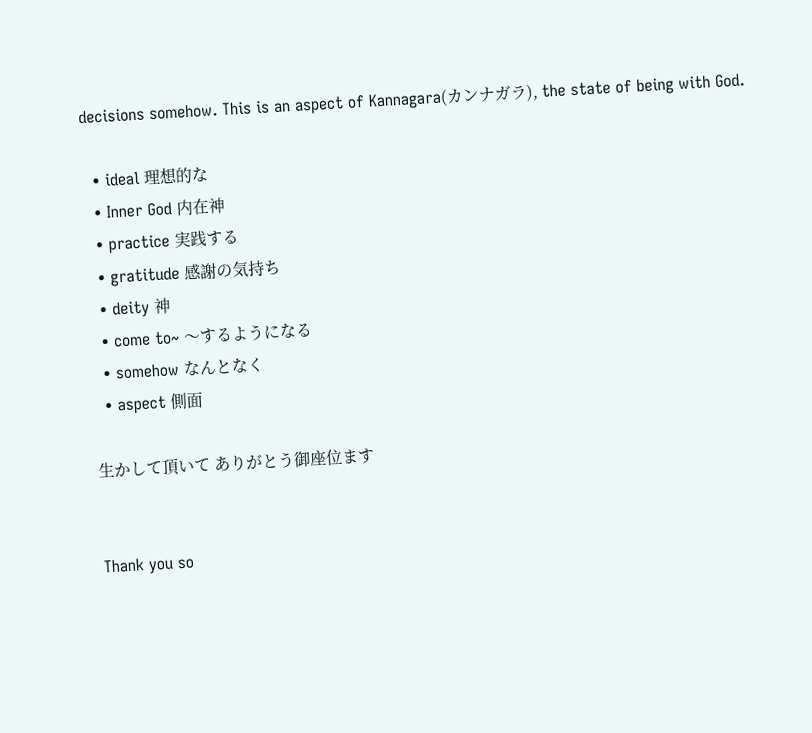decisions somehow. This is an aspect of Kannagara(カンナガラ), the state of being with God.

  • ideal 理想的な
  • Inner God 内在神
  • practice 実践する
  • gratitude 感謝の気持ち
  • deity 神
  • come to~ 〜するようになる
  • somehow なんとなく
  • aspect 側面

生かして頂いて ありがとう御座位ます


Thank you so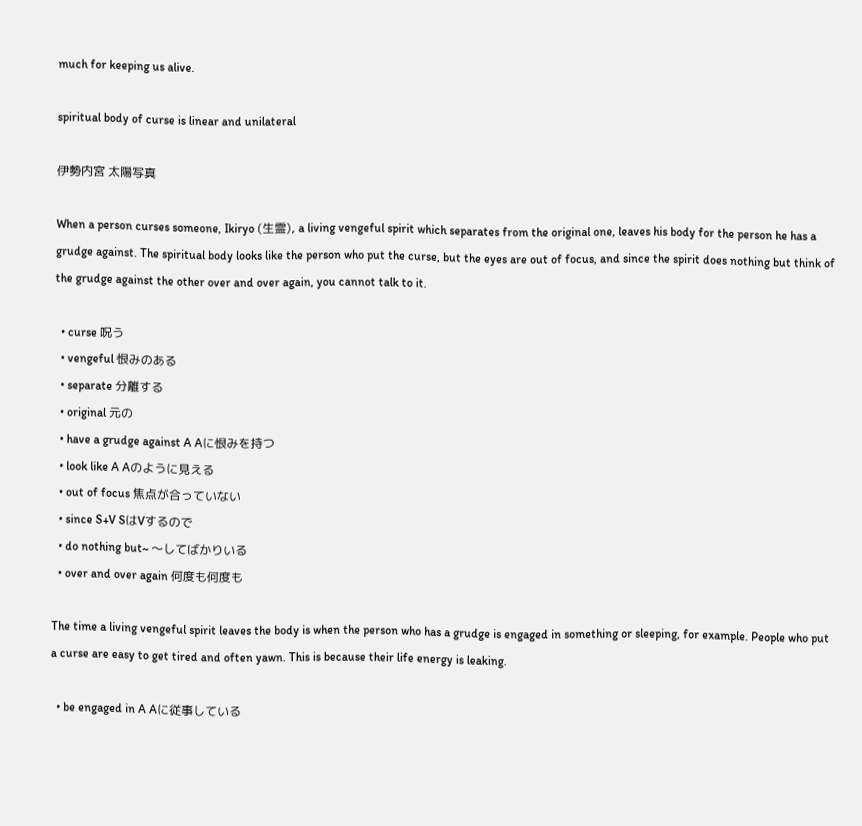much for keeping us alive.

spiritual body of curse is linear and unilateral

伊勢内宮 太陽写真

When a person curses someone, Ikiryo (生霊), a living vengeful spirit which separates from the original one, leaves his body for the person he has a grudge against. The spiritual body looks like the person who put the curse, but the eyes are out of focus, and since the spirit does nothing but think of the grudge against the other over and over again, you cannot talk to it.

  • curse 呪う
  • vengeful 恨みのある
  • separate 分離する
  • original 元の
  • have a grudge against A Aに恨みを持つ
  • look like A Aのように見える
  • out of focus 焦点が合っていない
  • since S+V SはVするので
  • do nothing but~ 〜してばかりいる
  • over and over again 何度も何度も

The time a living vengeful spirit leaves the body is when the person who has a grudge is engaged in something or sleeping, for example. People who put a curse are easy to get tired and often yawn. This is because their life energy is leaking.

  • be engaged in A Aに従事している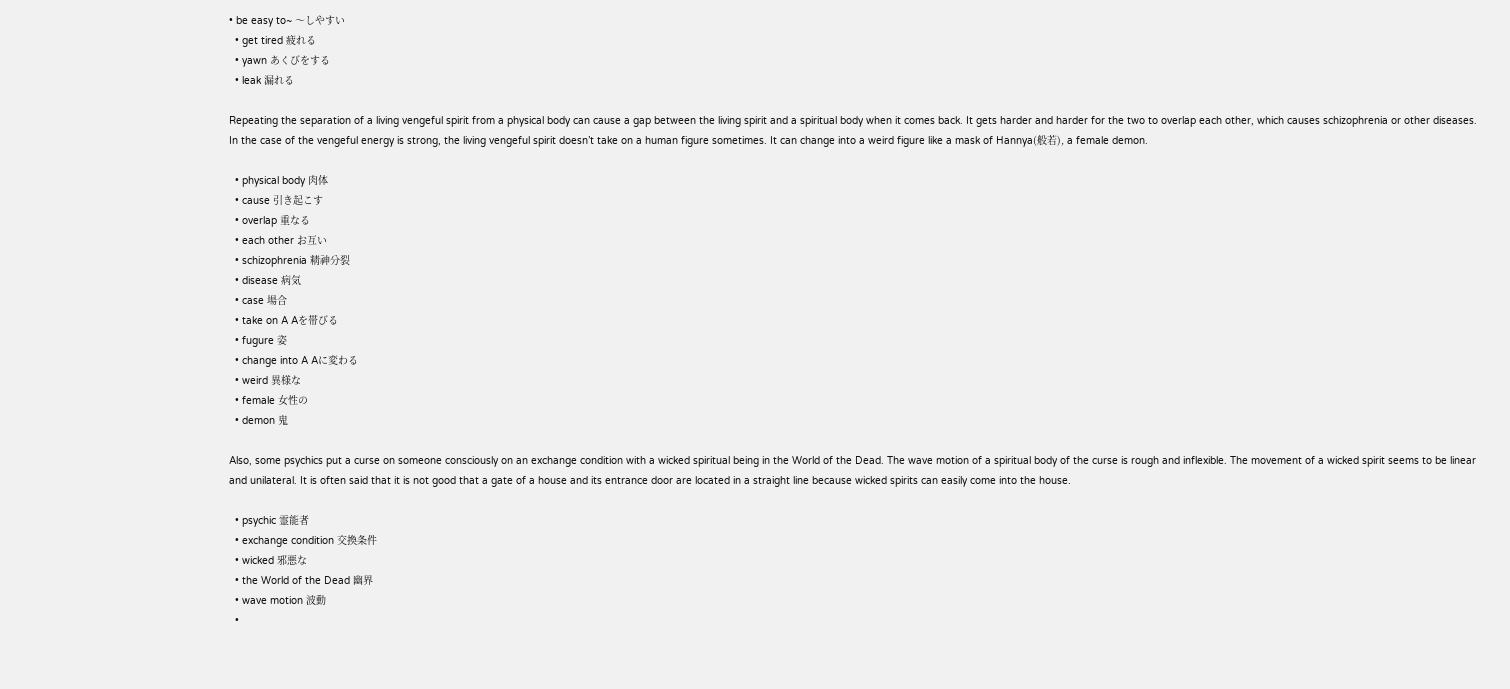• be easy to~ 〜しやすい
  • get tired 疲れる
  • yawn あくびをする
  • leak 漏れる

Repeating the separation of a living vengeful spirit from a physical body can cause a gap between the living spirit and a spiritual body when it comes back. It gets harder and harder for the two to overlap each other, which causes schizophrenia or other diseases. In the case of the vengeful energy is strong, the living vengeful spirit doesn’t take on a human figure sometimes. It can change into a weird figure like a mask of Hannya(般若), a female demon.

  • physical body 肉体
  • cause 引き起こす
  • overlap 重なる
  • each other お互い
  • schizophrenia 精神分裂
  • disease 病気
  • case 場合
  • take on A Aを帯びる
  • fugure 姿
  • change into A Aに変わる
  • weird 異様な
  • female 女性の
  • demon 鬼

Also, some psychics put a curse on someone consciously on an exchange condition with a wicked spiritual being in the World of the Dead. The wave motion of a spiritual body of the curse is rough and inflexible. The movement of a wicked spirit seems to be linear and unilateral. It is often said that it is not good that a gate of a house and its entrance door are located in a straight line because wicked spirits can easily come into the house.

  • psychic 霊能者
  • exchange condition 交換条件
  • wicked 邪悪な
  • the World of the Dead 幽界
  • wave motion 波動
  •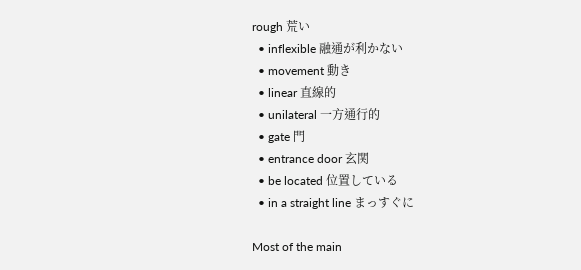rough 荒い
  • inflexible 融通が利かない
  • movement 動き
  • linear 直線的
  • unilateral 一方通行的
  • gate 門
  • entrance door 玄関
  • be located 位置している
  • in a straight line まっすぐに

Most of the main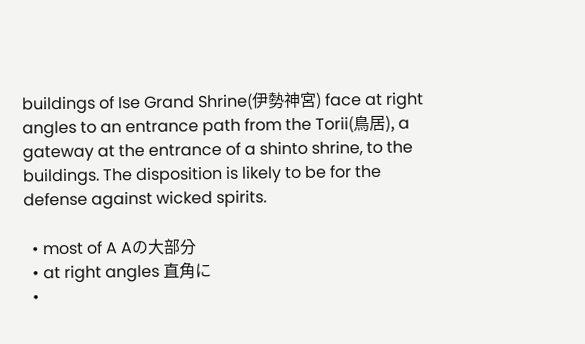buildings of Ise Grand Shrine(伊勢神宮) face at right angles to an entrance path from the Torii(鳥居), a gateway at the entrance of a shinto shrine, to the buildings. The disposition is likely to be for the defense against wicked spirits.

  • most of A Aの大部分
  • at right angles 直角に
  •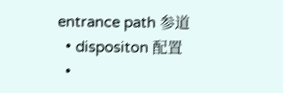entrance path 参道
  • dispositon 配置
  •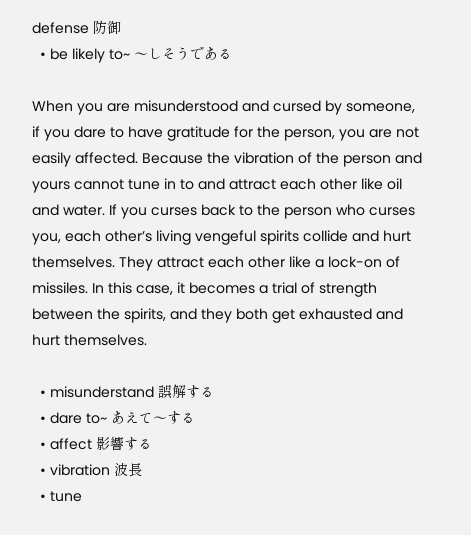defense 防御
  • be likely to~ 〜しそうである

When you are misunderstood and cursed by someone, if you dare to have gratitude for the person, you are not easily affected. Because the vibration of the person and yours cannot tune in to and attract each other like oil and water. If you curses back to the person who curses you, each other’s living vengeful spirits collide and hurt themselves. They attract each other like a lock-on of missiles. In this case, it becomes a trial of strength between the spirits, and they both get exhausted and hurt themselves.

  • misunderstand 誤解する
  • dare to~ あえて〜する
  • affect 影響する
  • vibration 波長
  • tune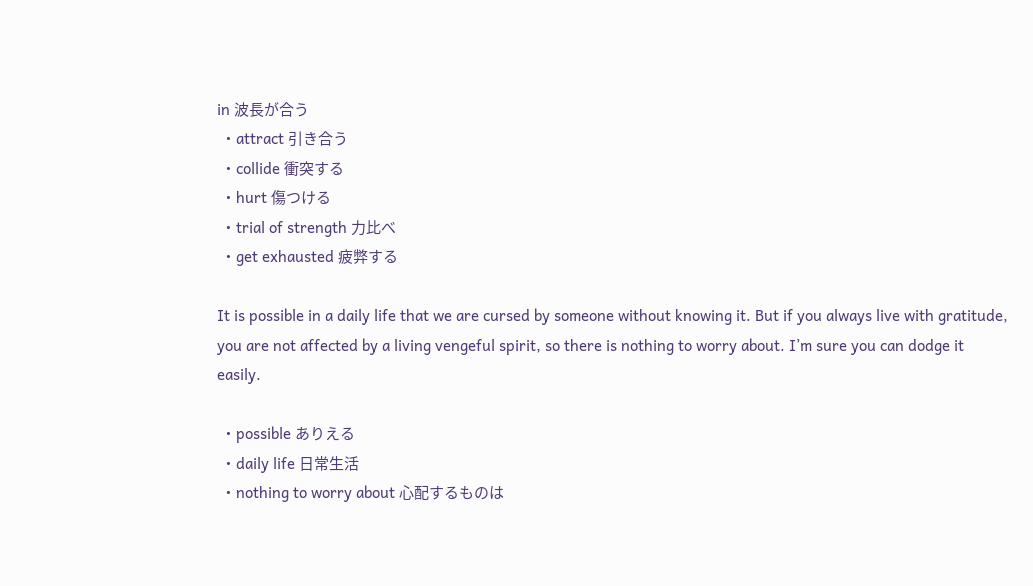in 波長が合う
  • attract 引き合う
  • collide 衝突する
  • hurt 傷つける
  • trial of strength 力比べ
  • get exhausted 疲弊する

It is possible in a daily life that we are cursed by someone without knowing it. But if you always live with gratitude, you are not affected by a living vengeful spirit, so there is nothing to worry about. I’m sure you can dodge it easily.

  • possible ありえる
  • daily life 日常生活
  • nothing to worry about 心配するものは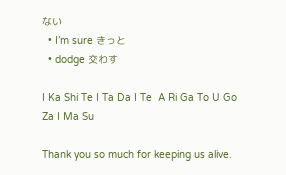ない
  • I’m sure きっと
  • dodge 交わす

I Ka Shi Te I Ta Da I Te  A Ri Ga To U Go Za I Ma Su

Thank you so much for keeping us alive.